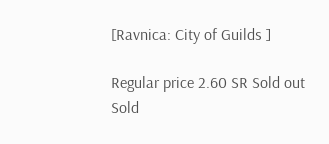[Ravnica: City of Guilds ]

Regular price 2.60 SR Sold out
Sold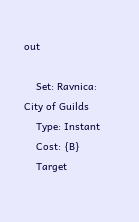out

    Set: Ravnica: City of Guilds
    Type: Instant
    Cost: {B}
    Target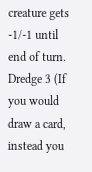creature gets -1/-1 until end of turn. Dredge 3 (If you would draw a card, instead you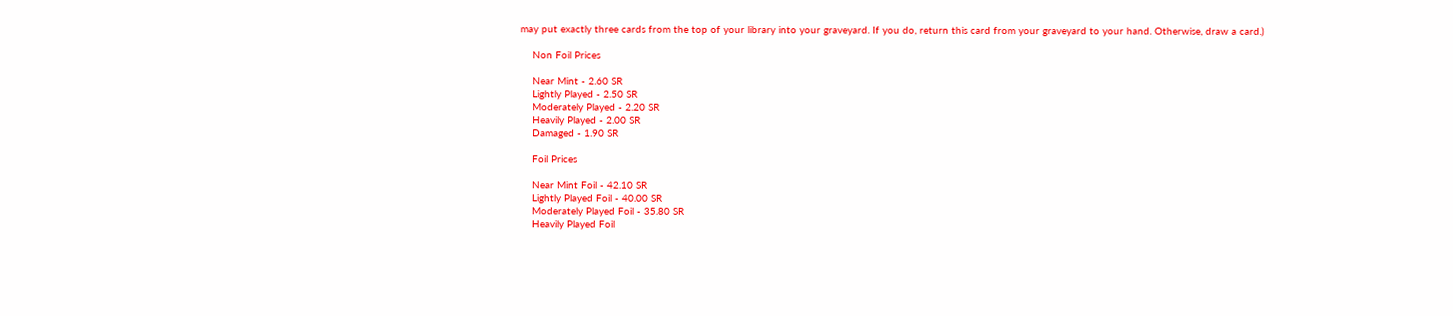may put exactly three cards from the top of your library into your graveyard. If you do, return this card from your graveyard to your hand. Otherwise, draw a card.)

    Non Foil Prices

    Near Mint - 2.60 SR
    Lightly Played - 2.50 SR
    Moderately Played - 2.20 SR
    Heavily Played - 2.00 SR
    Damaged - 1.90 SR

    Foil Prices

    Near Mint Foil - 42.10 SR
    Lightly Played Foil - 40.00 SR
    Moderately Played Foil - 35.80 SR
    Heavily Played Foil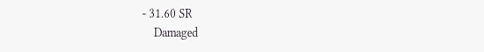- 31.60 SR
    Damaged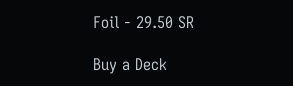Foil - 29.50 SR

Buy a Deck